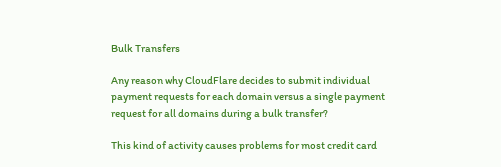Bulk Transfers

Any reason why CloudFlare decides to submit individual payment requests for each domain versus a single payment request for all domains during a bulk transfer?

This kind of activity causes problems for most credit card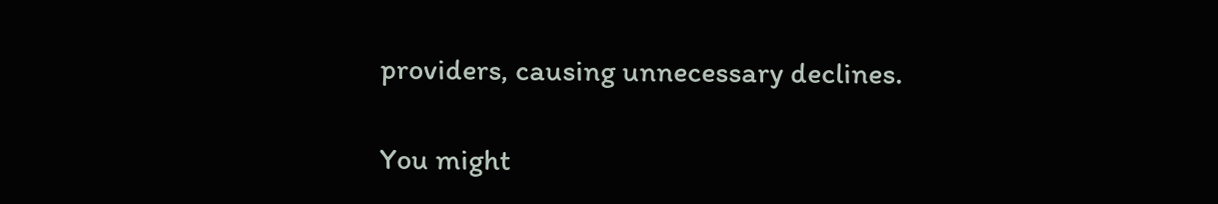providers, causing unnecessary declines.

You might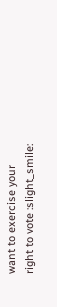want to exercise your right to vote :slight_smile: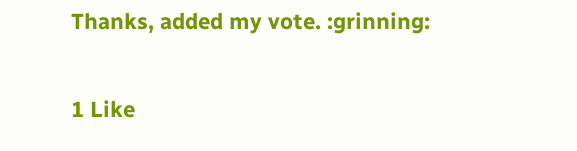Thanks, added my vote. :grinning:

1 Like